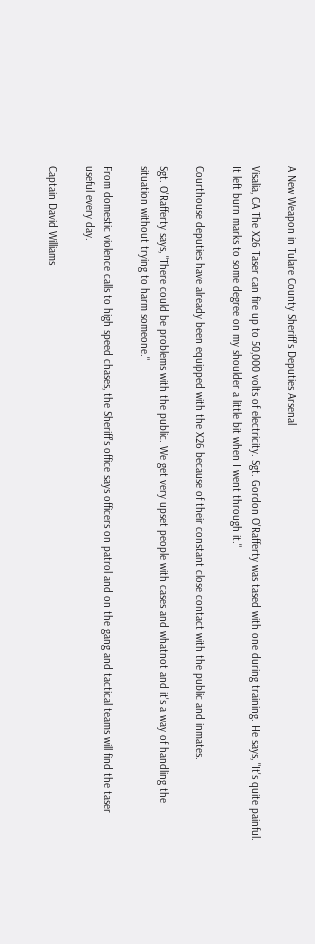A New Weapon in Tulare County Sheriff's Deputies Arsenal

Visalia, CA The X26 Taser can fire up to 50,000 volts of electricity. Sgt. Gordon O'Rafferty was tased with one during training. He says, "It's quite painful. It left burn marks to some degree on my shoulder a little bit when I went through it."

Courthouse deputies have already been equipped with the X26 because of their constant close contact with the public and inmates.

Sgt. O'Rafferty says, "There could be problems with the public. We get very upset people with cases and whatnot and it's a way of handling the situation without trying to harm someone."

From domestic violence calls to high speed chases, the Sheriff's office says officers on patrol and on the gang and tactical teams will find the taser useful every day.

Captain David Williams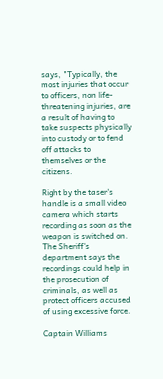says, "Typically, the most injuries that occur to officers, non life-threatening injuries, are a result of having to take suspects physically into custody or to fend off attacks to themselves or the citizens.

Right by the taser's handle is a small video camera which starts recording as soon as the weapon is switched on. The Sheriff's department says the recordings could help in the prosecution of criminals, as well as protect officers accused of using excessive force.

Captain Williams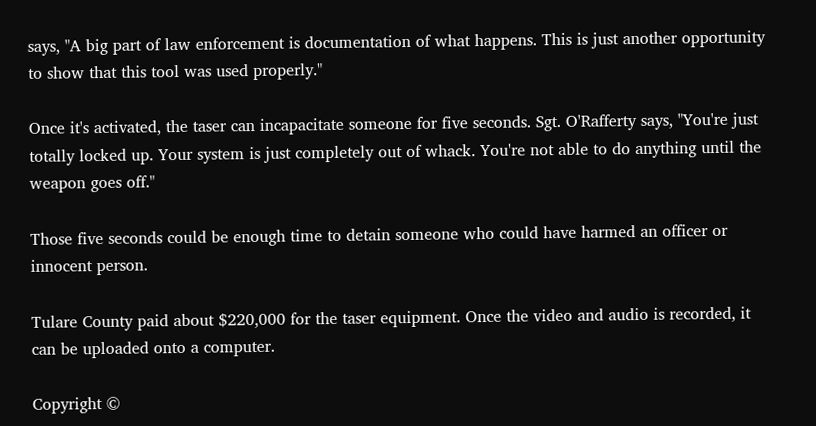says, "A big part of law enforcement is documentation of what happens. This is just another opportunity to show that this tool was used properly."

Once it's activated, the taser can incapacitate someone for five seconds. Sgt. O'Rafferty says, "You're just totally locked up. Your system is just completely out of whack. You're not able to do anything until the weapon goes off."

Those five seconds could be enough time to detain someone who could have harmed an officer or innocent person.

Tulare County paid about $220,000 for the taser equipment. Once the video and audio is recorded, it can be uploaded onto a computer.

Copyright ©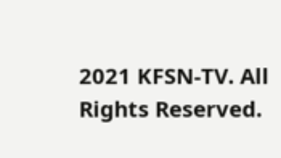2021 KFSN-TV. All Rights Reserved.